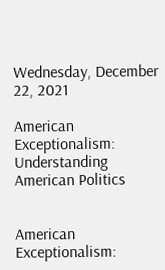Wednesday, December 22, 2021

American Exceptionalism: Understanding American Politics


American Exceptionalism: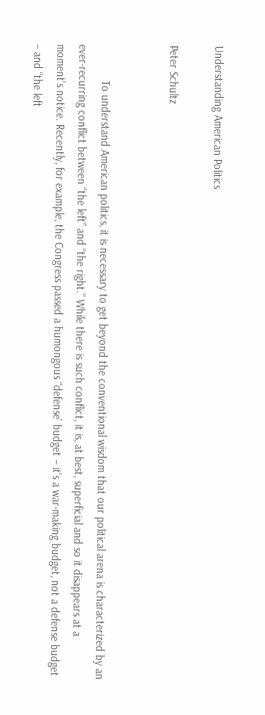Understanding American Politics

Peter Schultz


            To understand American politics, it is necessary to get beyond the conventional wisdom that our political arena is characterized by an ever-recurring conflict between “the left” and “the right.” While there is such conflict, it is, at best, superficial and so it disappears at a moment’s notice. Recently, for example, the Congress passed a humongous “defense’ budget – it’s a war-making budget, not a defense budget – and “the left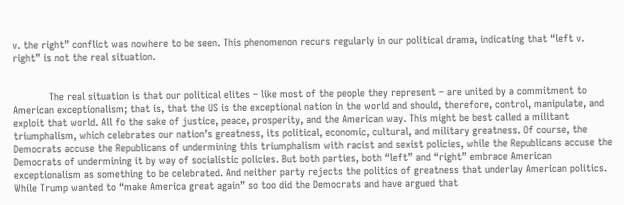v. the right” conflict was nowhere to be seen. This phenomenon recurs regularly in our political drama, indicating that “left v. right” is not the real situation.


            The real situation is that our political elites – like most of the people they represent – are united by a commitment to American exceptionalism; that is, that the US is the exceptional nation in the world and should, therefore, control, manipulate, and exploit that world. All fo the sake of justice, peace, prosperity, and the American way. This might be best called a militant triumphalism, which celebrates our nation’s greatness, its political, economic, cultural, and military greatness. Of course, the Democrats accuse the Republicans of undermining this triumphalism with racist and sexist policies, while the Republicans accuse the Democrats of undermining it by way of socialistic policies. But both parties, both “left” and “right” embrace American exceptionalism as something to be celebrated. And neither party rejects the politics of greatness that underlay American politics. While Trump wanted to “make America great again” so too did the Democrats and have argued that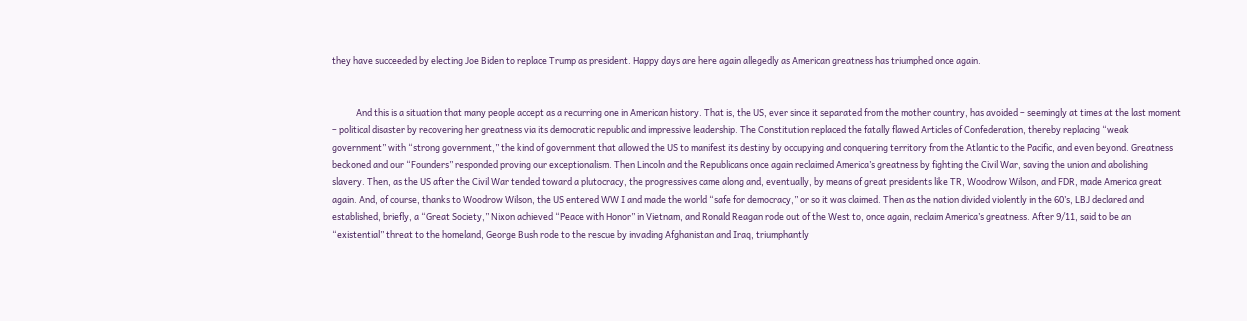they have succeeded by electing Joe Biden to replace Trump as president. Happy days are here again allegedly as American greatness has triumphed once again.


            And this is a situation that many people accept as a recurring one in American history. That is, the US, ever since it separated from the mother country, has avoided – seemingly at times at the last moment – political disaster by recovering her greatness via its democratic republic and impressive leadership. The Constitution replaced the fatally flawed Articles of Confederation, thereby replacing “weak government” with “strong government,” the kind of government that allowed the US to manifest its destiny by occupying and conquering territory from the Atlantic to the Pacific, and even beyond. Greatness beckoned and our “Founders” responded proving our exceptionalism. Then Lincoln and the Republicans once again reclaimed America’s greatness by fighting the Civil War, saving the union and abolishing slavery. Then, as the US after the Civil War tended toward a plutocracy, the progressives came along and, eventually, by means of great presidents like TR, Woodrow Wilson, and FDR, made America great again. And, of course, thanks to Woodrow Wilson, the US entered WW I and made the world “safe for democracy,” or so it was claimed. Then as the nation divided violently in the 60’s, LBJ declared and established, briefly, a “Great Society,” Nixon achieved “Peace with Honor” in Vietnam, and Ronald Reagan rode out of the West to, once again, reclaim America’s greatness. After 9/11, said to be an “existential” threat to the homeland, George Bush rode to the rescue by invading Afghanistan and Iraq, triumphantly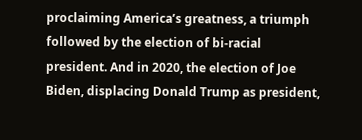proclaiming America’s greatness, a triumph followed by the election of bi-racial president. And in 2020, the election of Joe Biden, displacing Donald Trump as president,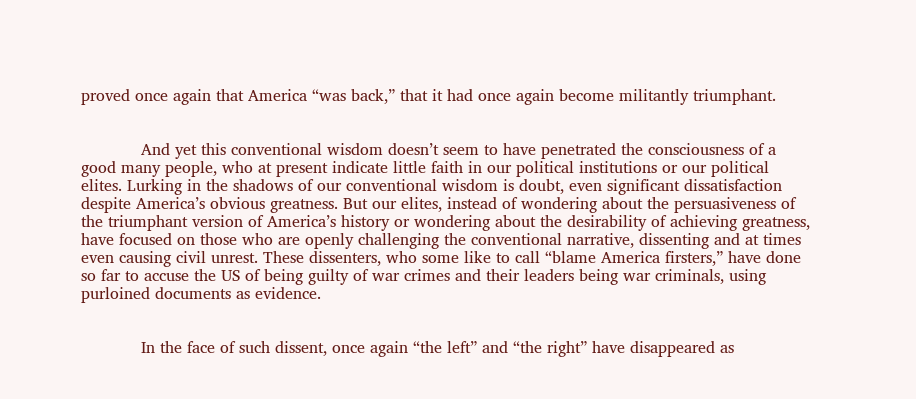proved once again that America “was back,” that it had once again become militantly triumphant.


            And yet this conventional wisdom doesn’t seem to have penetrated the consciousness of a good many people, who at present indicate little faith in our political institutions or our political elites. Lurking in the shadows of our conventional wisdom is doubt, even significant dissatisfaction despite America’s obvious greatness. But our elites, instead of wondering about the persuasiveness of the triumphant version of America’s history or wondering about the desirability of achieving greatness, have focused on those who are openly challenging the conventional narrative, dissenting and at times even causing civil unrest. These dissenters, who some like to call “blame America firsters,” have done so far to accuse the US of being guilty of war crimes and their leaders being war criminals, using purloined documents as evidence.


            In the face of such dissent, once again “the left” and “the right” have disappeared as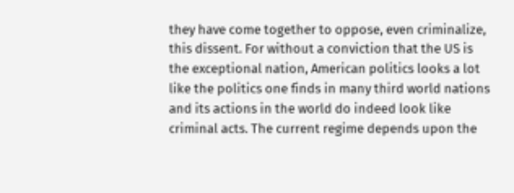they have come together to oppose, even criminalize, this dissent. For without a conviction that the US is the exceptional nation, American politics looks a lot like the politics one finds in many third world nations and its actions in the world do indeed look like criminal acts. The current regime depends upon the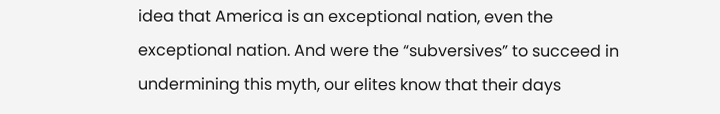idea that America is an exceptional nation, even the exceptional nation. And were the “subversives” to succeed in undermining this myth, our elites know that their days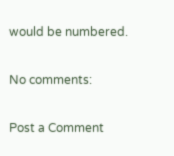would be numbered.

No comments:

Post a Comment